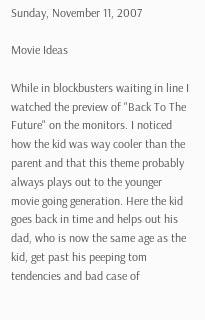Sunday, November 11, 2007

Movie Ideas

While in blockbusters waiting in line I watched the preview of "Back To The Future" on the monitors. I noticed how the kid was way cooler than the parent and that this theme probably always plays out to the younger movie going generation. Here the kid goes back in time and helps out his dad, who is now the same age as the kid, get past his peeping tom tendencies and bad case of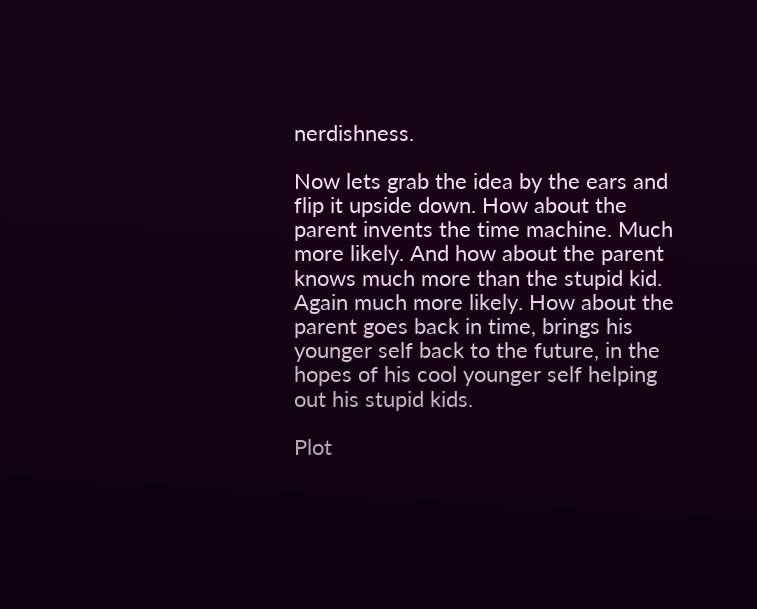nerdishness.

Now lets grab the idea by the ears and flip it upside down. How about the parent invents the time machine. Much more likely. And how about the parent knows much more than the stupid kid. Again much more likely. How about the parent goes back in time, brings his younger self back to the future, in the hopes of his cool younger self helping out his stupid kids.

Plot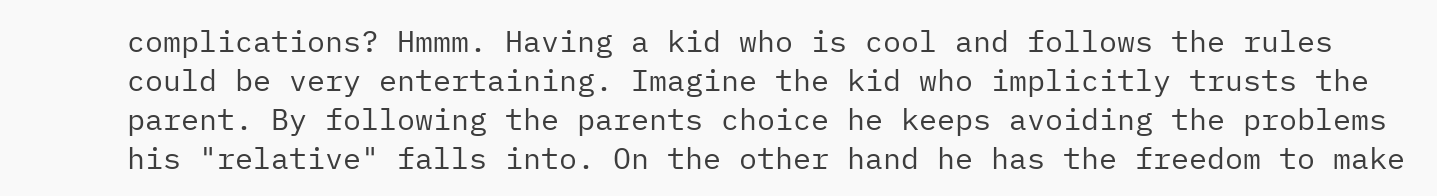complications? Hmmm. Having a kid who is cool and follows the rules could be very entertaining. Imagine the kid who implicitly trusts the parent. By following the parents choice he keeps avoiding the problems his "relative" falls into. On the other hand he has the freedom to make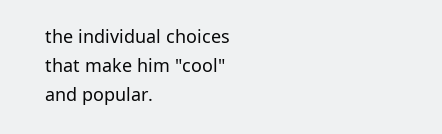the individual choices that make him "cool" and popular.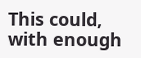This could, with enough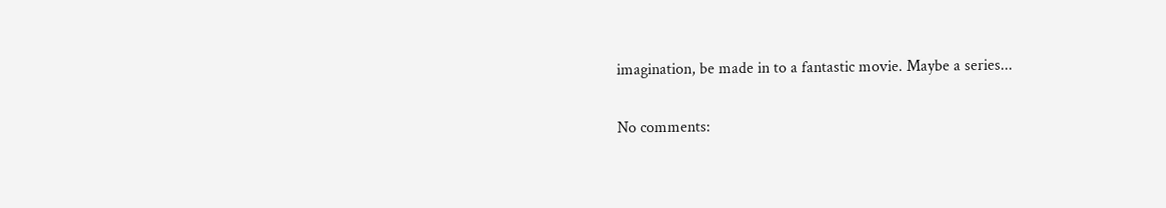imagination, be made in to a fantastic movie. Maybe a series...

No comments: